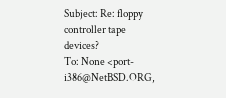Subject: Re: floppy controller tape devices?
To: None <port-i386@NetBSD.ORG,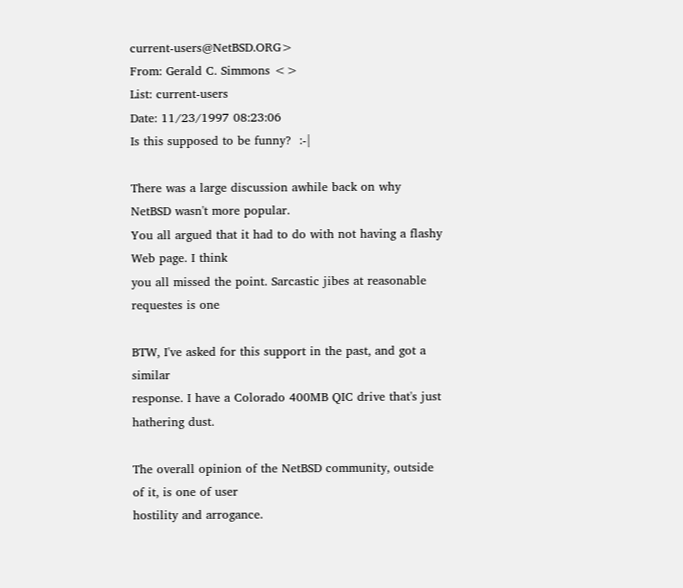current-users@NetBSD.ORG>
From: Gerald C. Simmons <>
List: current-users
Date: 11/23/1997 08:23:06
Is this supposed to be funny?  :-|

There was a large discussion awhile back on why NetBSD wasn't more popular.
You all argued that it had to do with not having a flashy Web page. I think
you all missed the point. Sarcastic jibes at reasonable requestes is one

BTW, I've asked for this support in the past, and got a similar
response. I have a Colorado 400MB QIC drive that's just hathering dust.

The overall opinion of the NetBSD community, outside of it, is one of user
hostility and arrogance.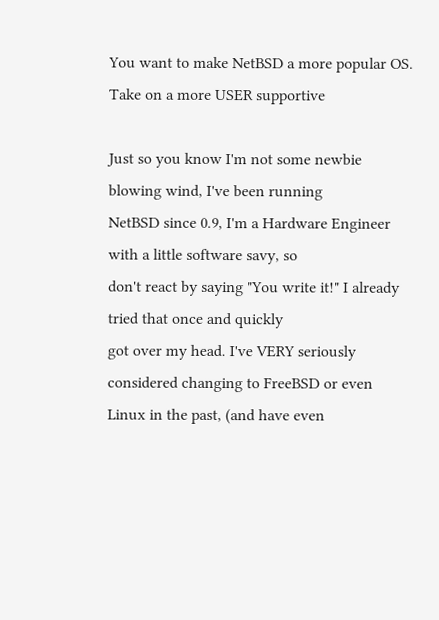You want to make NetBSD a more popular OS. Take on a more USER supportive

Just so you know I'm not some newbie blowing wind, I've been running
NetBSD since 0.9, I'm a Hardware Engineer with a little software savy, so
don't react by saying "You write it!" I already tried that once and quickly
got over my head. I've VERY seriously considered changing to FreeBSD or even
Linux in the past, (and have even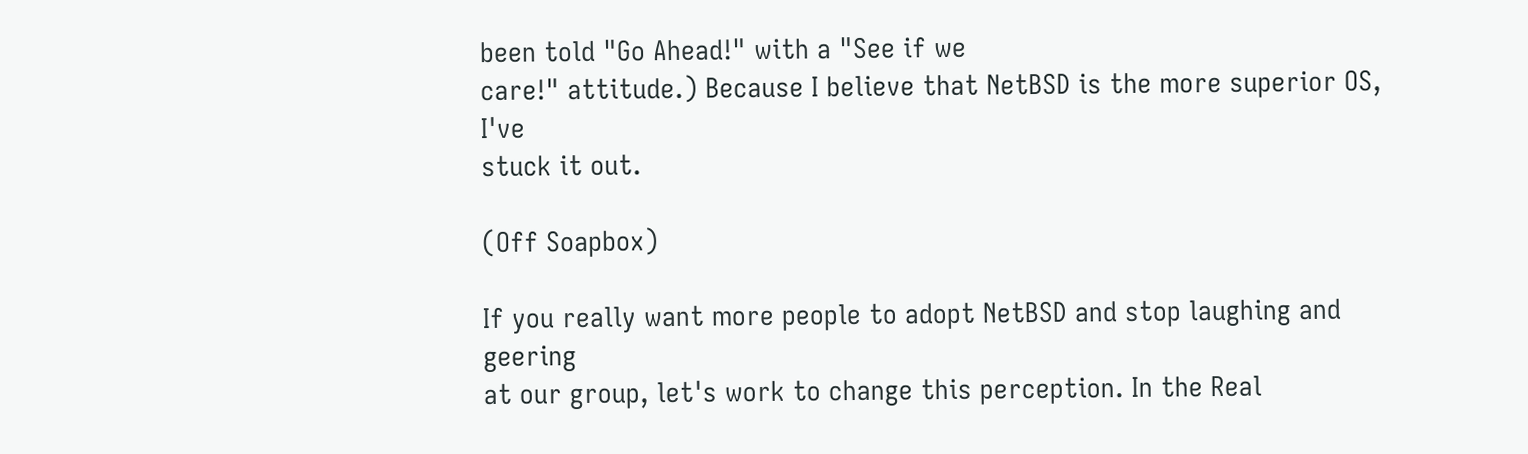been told "Go Ahead!" with a "See if we
care!" attitude.) Because I believe that NetBSD is the more superior OS, I've
stuck it out.

(Off Soapbox)

If you really want more people to adopt NetBSD and stop laughing and geering
at our group, let's work to change this perception. In the Real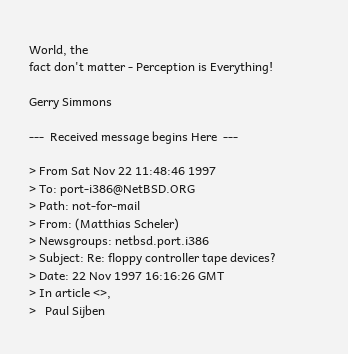World, the
fact don't matter - Perception is Everything!

Gerry Simmons

---  Received message begins Here  ---

> From Sat Nov 22 11:48:46 1997
> To: port-i386@NetBSD.ORG
> Path: not-for-mail
> From: (Matthias Scheler)
> Newsgroups: netbsd.port.i386
> Subject: Re: floppy controller tape devices?
> Date: 22 Nov 1997 16:16:26 GMT
> In article <>,
>   Paul Sijben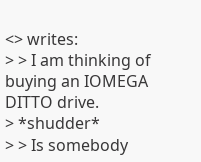<> writes:
> > I am thinking of buying an IOMEGA DITTO drive.
> *shudder*
> > Is somebody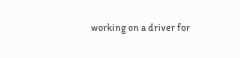working on a driver for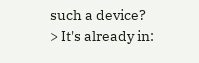such a device?
> It's already in: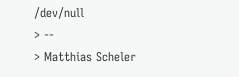/dev/null
> --
> Matthias Scheler